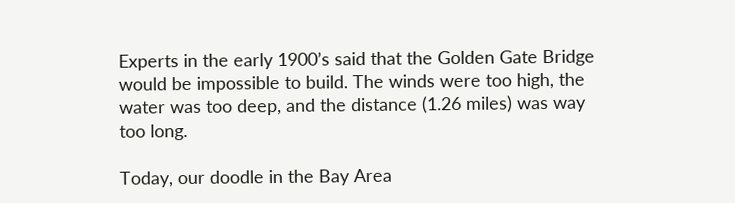Experts in the early 1900’s said that the Golden Gate Bridge would be impossible to build. The winds were too high, the water was too deep, and the distance (1.26 miles) was way too long.

Today, our doodle in the Bay Area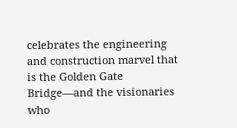celebrates the engineering and construction marvel that is the Golden Gate Bridge—and the visionaries who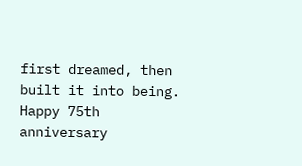first dreamed, then built it into being. Happy 75th anniversary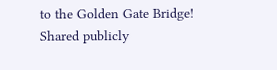to the Golden Gate Bridge!
Shared publicly